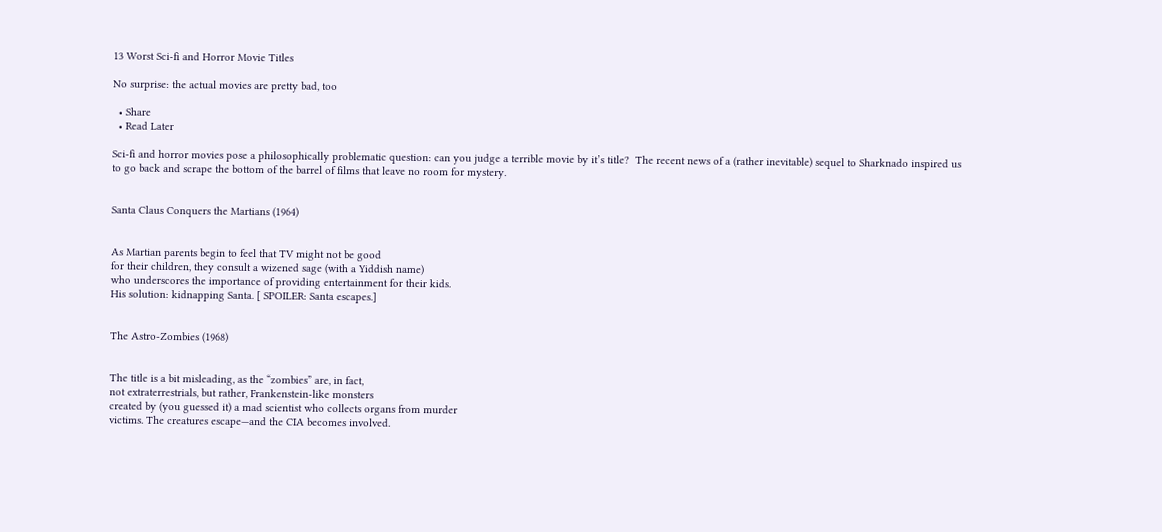13 Worst Sci-fi and Horror Movie Titles

No surprise: the actual movies are pretty bad, too

  • Share
  • Read Later

Sci-fi and horror movies pose a philosophically problematic question: can you judge a terrible movie by it’s title?  The recent news of a (rather inevitable) sequel to Sharknado inspired us to go back and scrape the bottom of the barrel of films that leave no room for mystery.


Santa Claus Conquers the Martians (1964)


As Martian parents begin to feel that TV might not be good
for their children, they consult a wizened sage (with a Yiddish name)
who underscores the importance of providing entertainment for their kids.
His solution: kidnapping Santa. [ SPOILER: Santa escapes.]


The Astro-Zombies (1968)


The title is a bit misleading, as the “zombies” are, in fact,
not extraterrestrials, but rather, Frankenstein-like monsters
created by (you guessed it) a mad scientist who collects organs from murder
victims. The creatures escape—and the CIA becomes involved.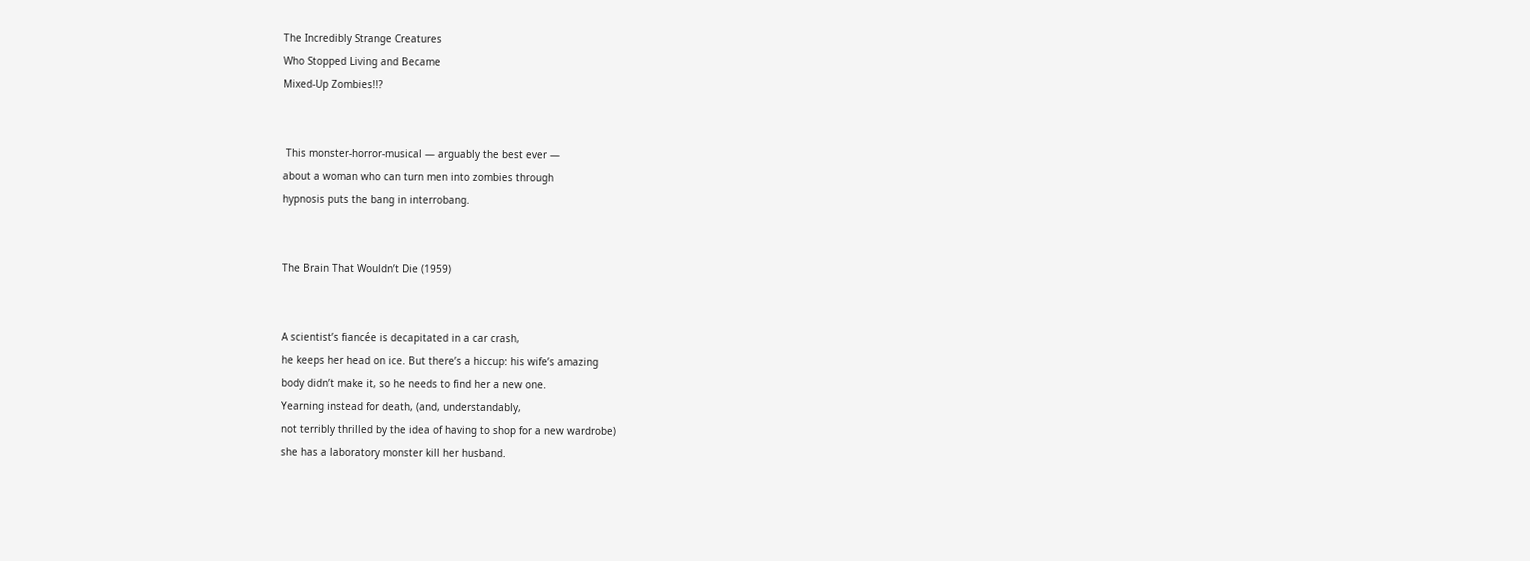The Incredibly Strange Creatures
Who Stopped Living and Became
Mixed-Up Zombies!!?


 This monster-horror-musical — arguably the best ever —
about a woman who can turn men into zombies through
hypnosis puts the bang in interrobang.


The Brain That Wouldn’t Die (1959)


A scientist’s fiancée is decapitated in a car crash,
he keeps her head on ice. But there’s a hiccup: his wife’s amazing
body didn’t make it, so he needs to find her a new one.
Yearning instead for death, (and, understandably,
not terribly thrilled by the idea of having to shop for a new wardrobe)
she has a laboratory monster kill her husband.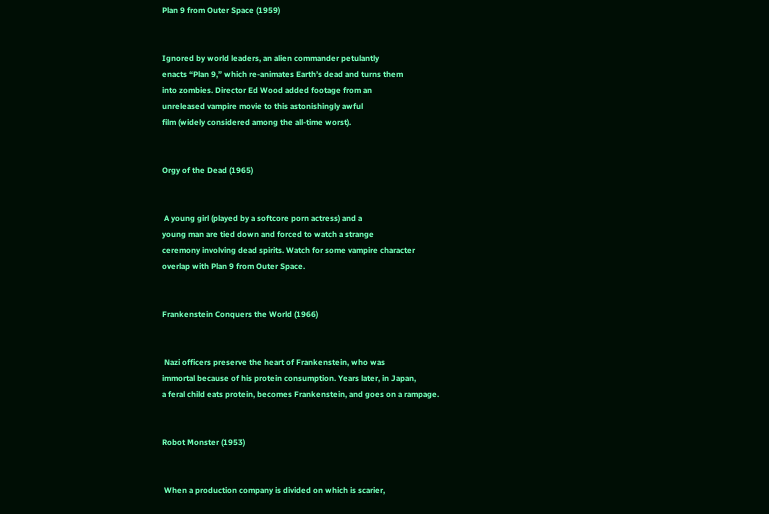Plan 9 from Outer Space (1959)


Ignored by world leaders, an alien commander petulantly
enacts “Plan 9,” which re-animates Earth’s dead and turns them
into zombies. Director Ed Wood added footage from an
unreleased vampire movie to this astonishingly awful
film (widely considered among the all-time worst).


Orgy of the Dead (1965)


 A young girl (played by a softcore porn actress) and a
young man are tied down and forced to watch a strange
ceremony involving dead spirits. Watch for some vampire character
overlap with Plan 9 from Outer Space.


Frankenstein Conquers the World (1966)


 Nazi officers preserve the heart of Frankenstein, who was
immortal because of his protein consumption. Years later, in Japan,
a feral child eats protein, becomes Frankenstein, and goes on a rampage.


Robot Monster (1953)


 When a production company is divided on which is scarier,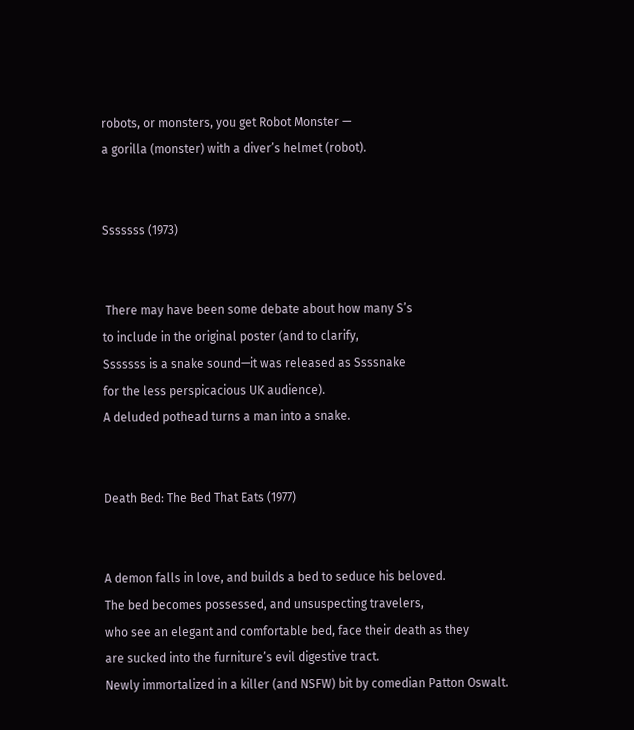robots, or monsters, you get Robot Monster —
a gorilla (monster) with a diver’s helmet (robot).


Sssssss (1973)


 There may have been some debate about how many S’s
to include in the original poster (and to clarify,
Sssssss is a snake sound—it was released as Ssssnake
for the less perspicacious UK audience).
A deluded pothead turns a man into a snake.


Death Bed: The Bed That Eats (1977)


A demon falls in love, and builds a bed to seduce his beloved.
The bed becomes possessed, and unsuspecting travelers,
who see an elegant and comfortable bed, face their death as they
are sucked into the furniture’s evil digestive tract.
Newly immortalized in a killer (and NSFW) bit by comedian Patton Oswalt.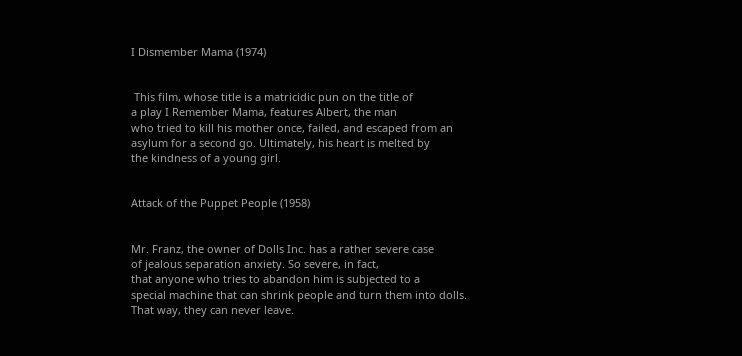I Dismember Mama (1974)


 This film, whose title is a matricidic pun on the title of
a play I Remember Mama, features Albert, the man
who tried to kill his mother once, failed, and escaped from an
asylum for a second go. Ultimately, his heart is melted by
the kindness of a young girl.


Attack of the Puppet People (1958)


Mr. Franz, the owner of Dolls Inc. has a rather severe case
of jealous separation anxiety. So severe, in fact,
that anyone who tries to abandon him is subjected to a
special machine that can shrink people and turn them into dolls.
That way, they can never leave.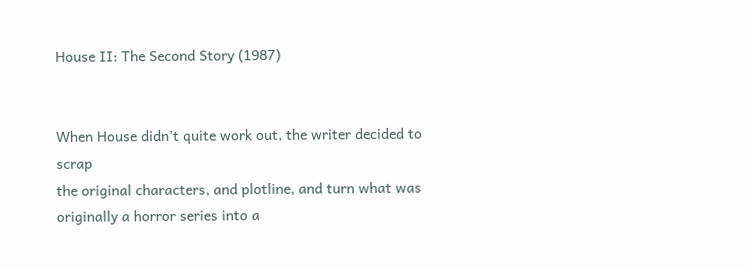House II: The Second Story (1987)


When House didn’t quite work out, the writer decided to scrap
the original characters, and plotline, and turn what was
originally a horror series into a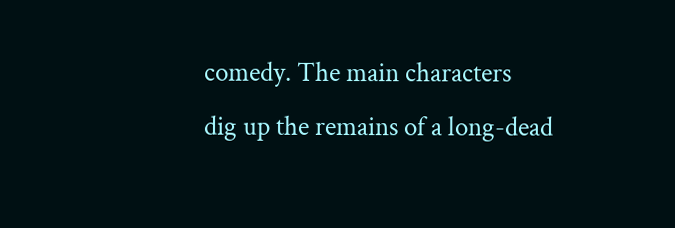comedy. The main characters
dig up the remains of a long-dead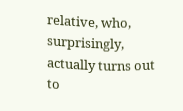relative, who, surprisingly,
actually turns out to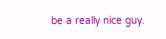be a really nice guy.